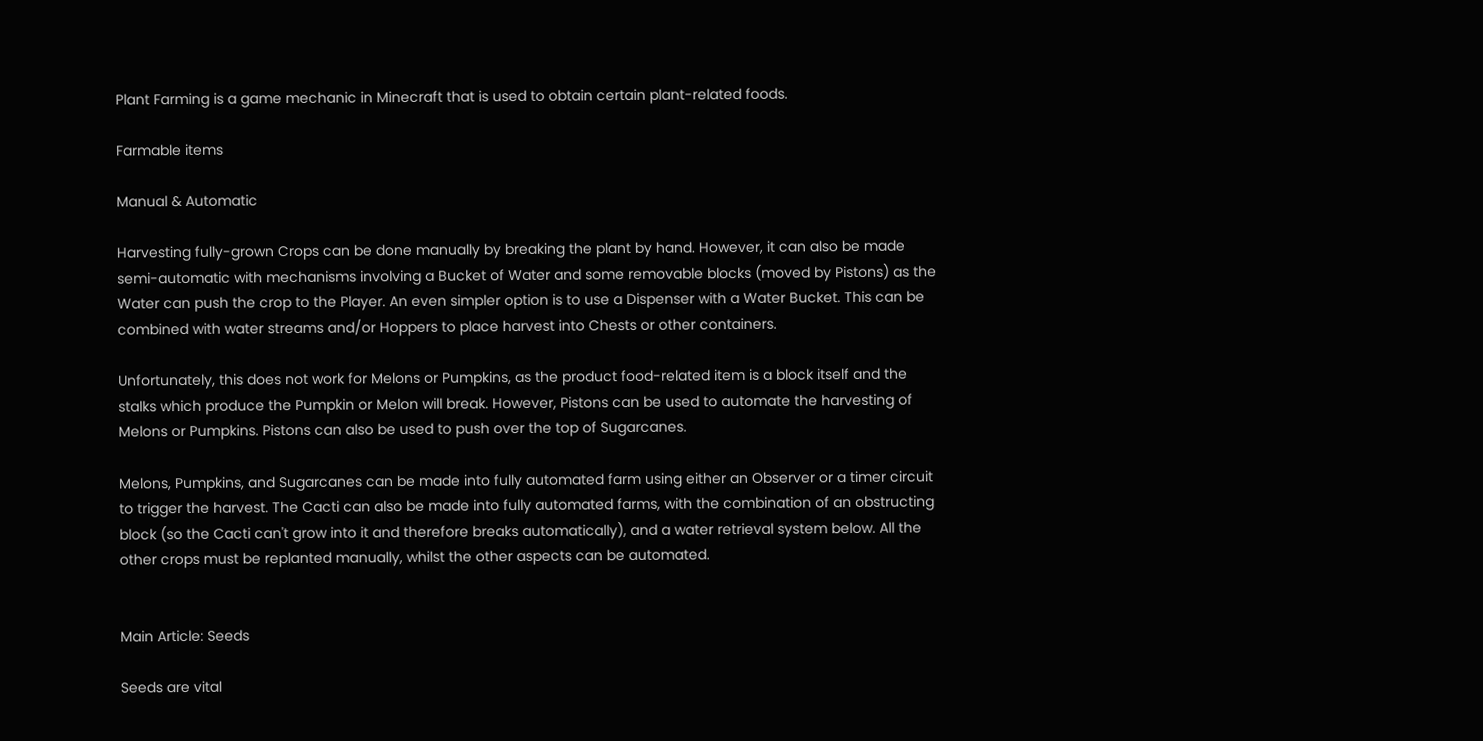Plant Farming is a game mechanic in Minecraft that is used to obtain certain plant-related foods.

Farmable items

Manual & Automatic

Harvesting fully-grown Crops can be done manually by breaking the plant by hand. However, it can also be made semi-automatic with mechanisms involving a Bucket of Water and some removable blocks (moved by Pistons) as the Water can push the crop to the Player. An even simpler option is to use a Dispenser with a Water Bucket. This can be combined with water streams and/or Hoppers to place harvest into Chests or other containers.

Unfortunately, this does not work for Melons or Pumpkins, as the product food-related item is a block itself and the stalks which produce the Pumpkin or Melon will break. However, Pistons can be used to automate the harvesting of Melons or Pumpkins. Pistons can also be used to push over the top of Sugarcanes.

Melons, Pumpkins, and Sugarcanes can be made into fully automated farm using either an Observer or a timer circuit to trigger the harvest. The Cacti can also be made into fully automated farms, with the combination of an obstructing block (so the Cacti can't grow into it and therefore breaks automatically), and a water retrieval system below. All the other crops must be replanted manually, whilst the other aspects can be automated.


Main Article: Seeds

Seeds are vital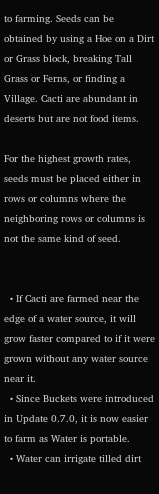to farming. Seeds can be obtained by using a Hoe on a Dirt or Grass block, breaking Tall Grass or Ferns, or finding a Village. Cacti are abundant in deserts but are not food items.

For the highest growth rates, seeds must be placed either in rows or columns where the neighboring rows or columns is not the same kind of seed.


  • If Cacti are farmed near the edge of a water source, it will grow faster compared to if it were grown without any water source near it.
  • Since Buckets were introduced in Update 0.7.0, it is now easier to farm as Water is portable.
  • Water can irrigate tilled dirt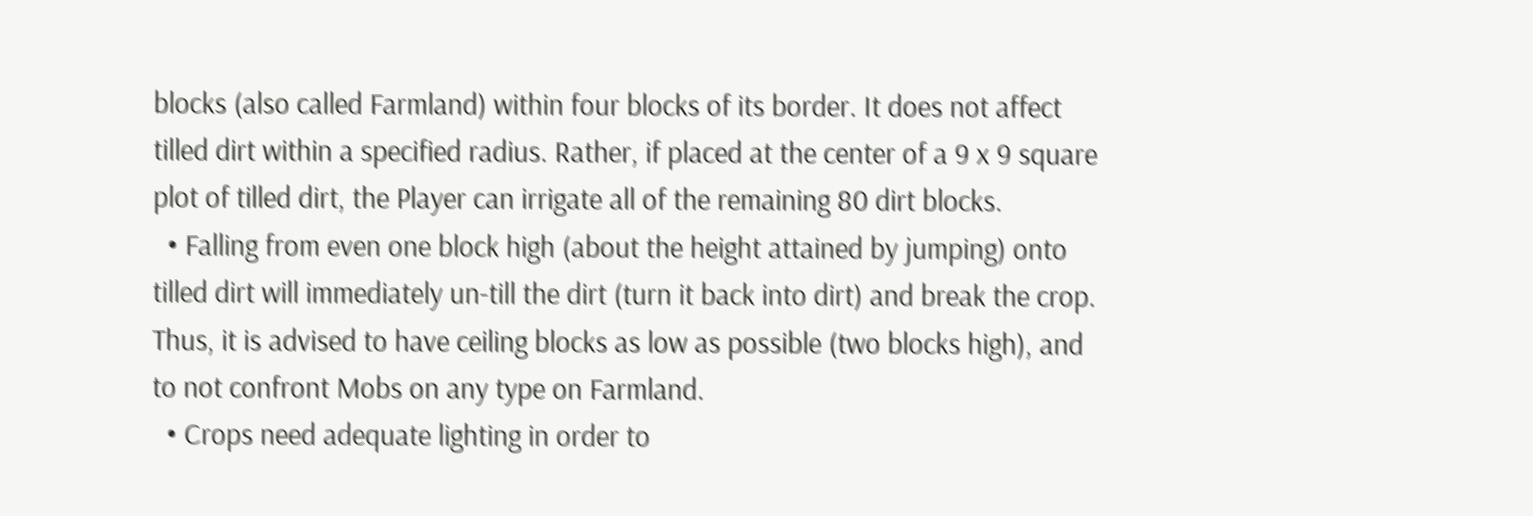blocks (also called Farmland) within four blocks of its border. It does not affect tilled dirt within a specified radius. Rather, if placed at the center of a 9 x 9 square plot of tilled dirt, the Player can irrigate all of the remaining 80 dirt blocks.
  • Falling from even one block high (about the height attained by jumping) onto tilled dirt will immediately un-till the dirt (turn it back into dirt) and break the crop. Thus, it is advised to have ceiling blocks as low as possible (two blocks high), and to not confront Mobs on any type on Farmland.
  • Crops need adequate lighting in order to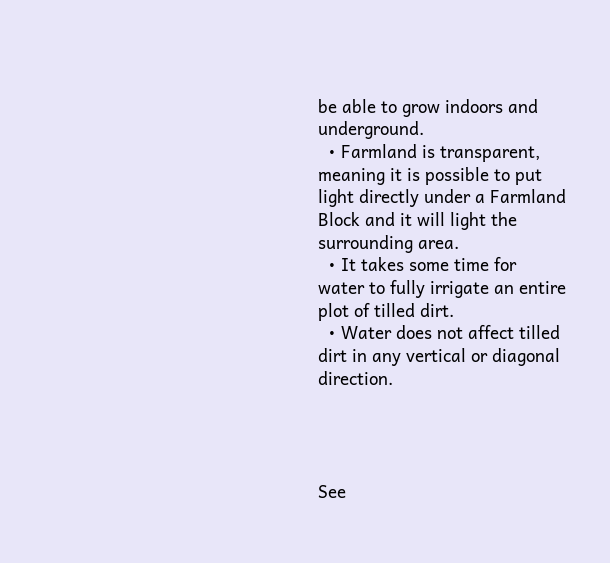be able to grow indoors and underground.
  • Farmland is transparent, meaning it is possible to put light directly under a Farmland Block and it will light the surrounding area.
  • It takes some time for water to fully irrigate an entire plot of tilled dirt.
  • Water does not affect tilled dirt in any vertical or diagonal direction.




See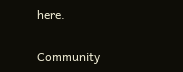here.

Community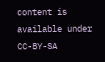content is available under CC-BY-SA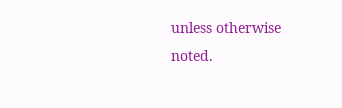unless otherwise noted.